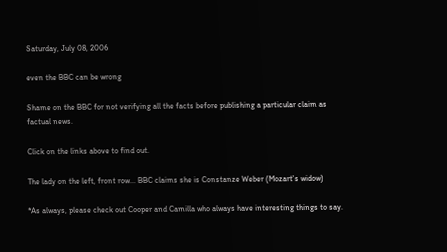Saturday, July 08, 2006

even the BBC can be wrong

Shame on the BBC for not verifying all the facts before publishing a particular claim as factual news.

Click on the links above to find out.

The lady on the left, front row... BBC claims she is Constanze Weber (Mozart's widow)

*As always, please check out Cooper and Camilla who always have interesting things to say.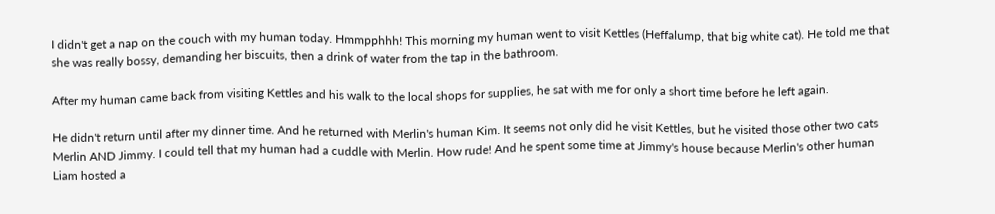I didn't get a nap on the couch with my human today. Hmmpphhh! This morning my human went to visit Kettles (Heffalump, that big white cat). He told me that she was really bossy, demanding her biscuits, then a drink of water from the tap in the bathroom.

After my human came back from visiting Kettles and his walk to the local shops for supplies, he sat with me for only a short time before he left again.

He didn't return until after my dinner time. And he returned with Merlin's human Kim. It seems not only did he visit Kettles, but he visited those other two cats Merlin AND Jimmy. I could tell that my human had a cuddle with Merlin. How rude! And he spent some time at Jimmy's house because Merlin's other human Liam hosted a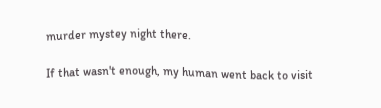murder mystey night there.

If that wasn't enough, my human went back to visit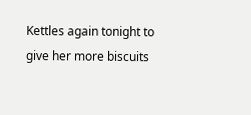Kettles again tonight to give her more biscuits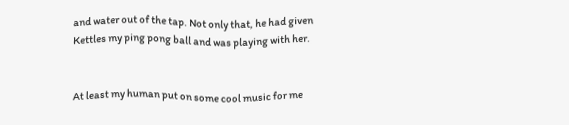and water out of the tap. Not only that, he had given Kettles my ping pong ball and was playing with her.


At least my human put on some cool music for me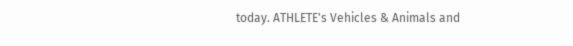today. ATHLETE's Vehicles & Animals and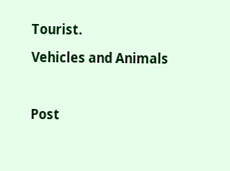Tourist.

Vehicles and Animals



Post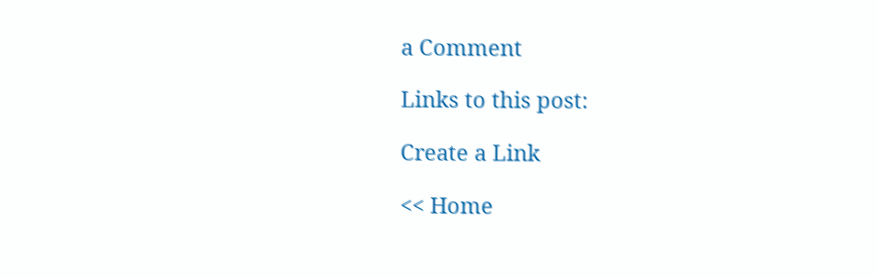a Comment

Links to this post:

Create a Link

<< Home